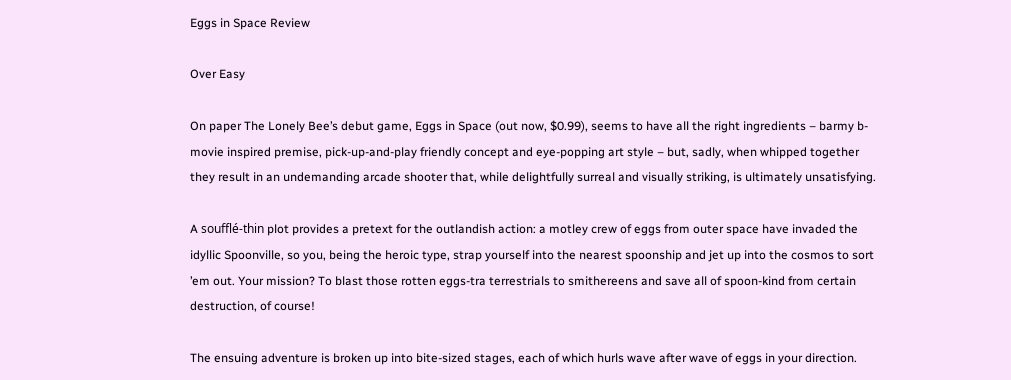Eggs in Space Review

Over Easy

On paper The Lonely Bee’s debut game, Eggs in Space (out now, $0.99), seems to have all the right ingredients – barmy b-movie inspired premise, pick-up-and-play friendly concept and eye-popping art style – but, sadly, when whipped together they result in an undemanding arcade shooter that, while delightfully surreal and visually striking, is ultimately unsatisfying.

A soufflé-thin plot provides a pretext for the outlandish action: a motley crew of eggs from outer space have invaded the idyllic Spoonville, so you, being the heroic type, strap yourself into the nearest spoonship and jet up into the cosmos to sort ’em out. Your mission? To blast those rotten eggs-tra terrestrials to smithereens and save all of spoon-kind from certain destruction, of course!

The ensuing adventure is broken up into bite-sized stages, each of which hurls wave after wave of eggs in your direction.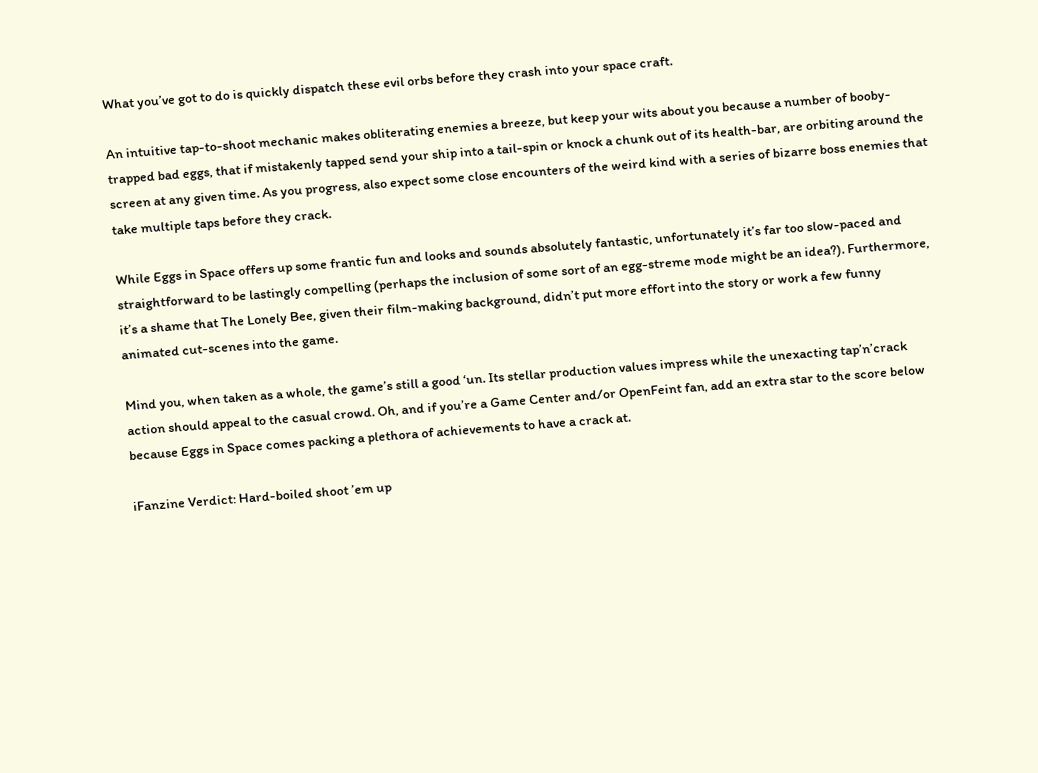What you’ve got to do is quickly dispatch these evil orbs before they crash into your space craft.

An intuitive tap-to-shoot mechanic makes obliterating enemies a breeze, but keep your wits about you because a number of booby-trapped bad eggs, that if mistakenly tapped send your ship into a tail-spin or knock a chunk out of its health-bar, are orbiting around the screen at any given time. As you progress, also expect some close encounters of the weird kind with a series of bizarre boss enemies that take multiple taps before they crack.

While Eggs in Space offers up some frantic fun and looks and sounds absolutely fantastic, unfortunately it’s far too slow-paced and straightforward to be lastingly compelling (perhaps the inclusion of some sort of an egg-streme mode might be an idea?). Furthermore, it’s a shame that The Lonely Bee, given their film-making background, didn’t put more effort into the story or work a few funny animated cut-scenes into the game.

Mind you, when taken as a whole, the game’s still a good ‘un. Its stellar production values impress while the unexacting tap’n’crack action should appeal to the casual crowd. Oh, and if you’re a Game Center and/or OpenFeint fan, add an extra star to the score below because Eggs in Space comes packing a plethora of achievements to have a crack at.

iFanzine Verdict: Hard-boiled shoot ’em up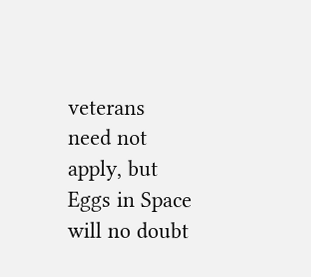veterans need not apply, but Eggs in Space will no doubt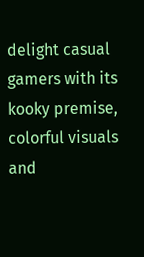delight casual gamers with its kooky premise, colorful visuals and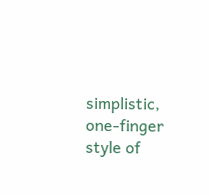simplistic, one-finger style of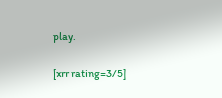play.

[xrr rating=3/5]